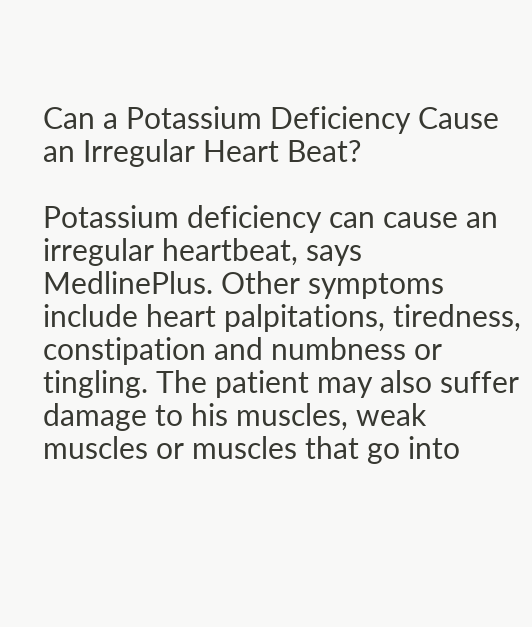Can a Potassium Deficiency Cause an Irregular Heart Beat?

Potassium deficiency can cause an irregular heartbeat, says MedlinePlus. Other symptoms include heart palpitations, tiredness, constipation and numbness or tingling. The patient may also suffer damage to his muscles, weak muscles or muscles that go into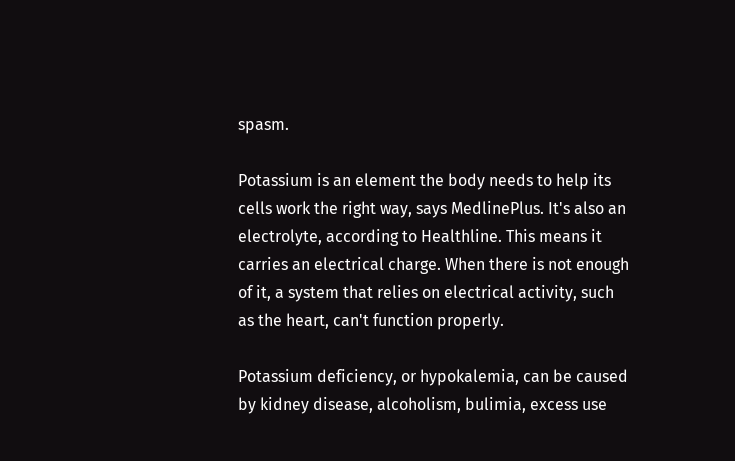spasm.

Potassium is an element the body needs to help its cells work the right way, says MedlinePlus. It's also an electrolyte, according to Healthline. This means it carries an electrical charge. When there is not enough of it, a system that relies on electrical activity, such as the heart, can't function properly.

Potassium deficiency, or hypokalemia, can be caused by kidney disease, alcoholism, bulimia, excess use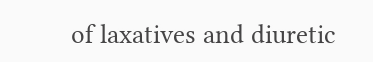of laxatives and diuretic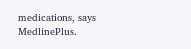medications, says MedlinePlus.